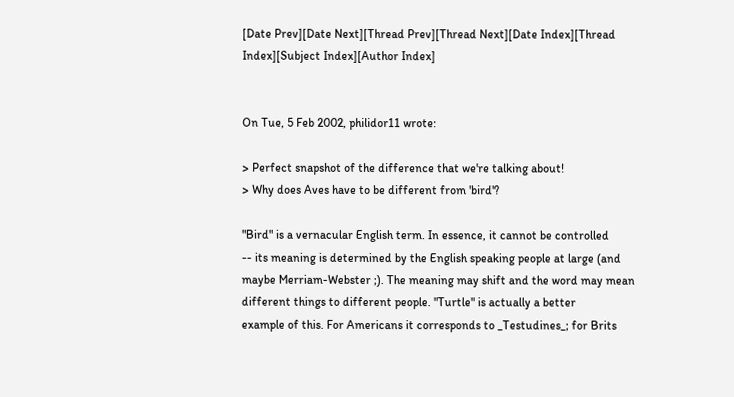[Date Prev][Date Next][Thread Prev][Thread Next][Date Index][Thread Index][Subject Index][Author Index]


On Tue, 5 Feb 2002, philidor11 wrote:

> Perfect snapshot of the difference that we're talking about!
> Why does Aves have to be different from 'bird'?

"Bird" is a vernacular English term. In essence, it cannot be controlled
-- its meaning is determined by the English speaking people at large (and
maybe Merriam-Webster ;). The meaning may shift and the word may mean
different things to different people. "Turtle" is actually a better
example of this. For Americans it corresponds to _Testudines_; for Brits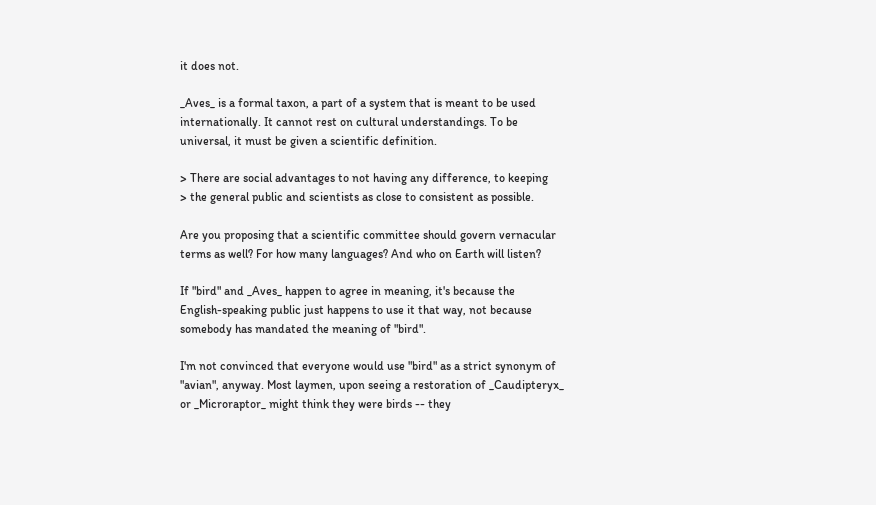it does not.

_Aves_ is a formal taxon, a part of a system that is meant to be used
internationally. It cannot rest on cultural understandings. To be
universal, it must be given a scientific definition.

> There are social advantages to not having any difference, to keeping
> the general public and scientists as close to consistent as possible.

Are you proposing that a scientific committee should govern vernacular
terms as well? For how many languages? And who on Earth will listen?

If "bird" and _Aves_ happen to agree in meaning, it's because the
English-speaking public just happens to use it that way, not because
somebody has mandated the meaning of "bird".

I'm not convinced that everyone would use "bird" as a strict synonym of
"avian", anyway. Most laymen, upon seeing a restoration of _Caudipteryx_
or _Microraptor_ might think they were birds -- they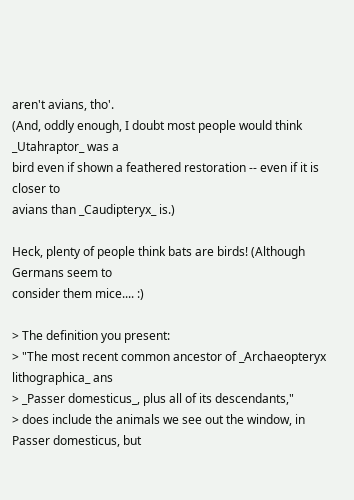aren't avians, tho'.
(And, oddly enough, I doubt most people would think _Utahraptor_ was a
bird even if shown a feathered restoration -- even if it is closer to
avians than _Caudipteryx_ is.)

Heck, plenty of people think bats are birds! (Although Germans seem to
consider them mice.... :)

> The definition you present:
> "The most recent common ancestor of _Archaeopteryx lithographica_ ans
> _Passer domesticus_, plus all of its descendants,"
> does include the animals we see out the window, in Passer domesticus, but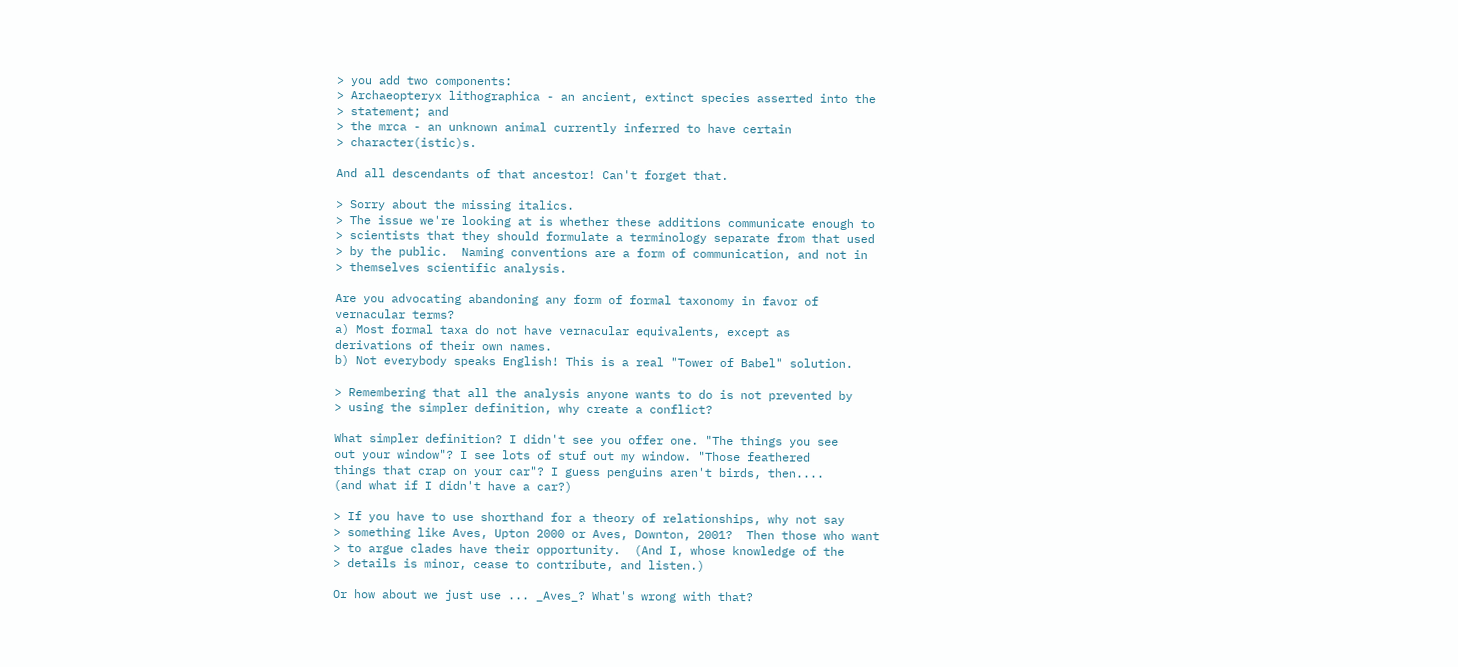> you add two components:
> Archaeopteryx lithographica - an ancient, extinct species asserted into the
> statement; and
> the mrca - an unknown animal currently inferred to have certain
> character(istic)s.

And all descendants of that ancestor! Can't forget that.

> Sorry about the missing italics.
> The issue we're looking at is whether these additions communicate enough to
> scientists that they should formulate a terminology separate from that used
> by the public.  Naming conventions are a form of communication, and not in
> themselves scientific analysis.

Are you advocating abandoning any form of formal taxonomy in favor of
vernacular terms?
a) Most formal taxa do not have vernacular equivalents, except as
derivations of their own names.
b) Not everybody speaks English! This is a real "Tower of Babel" solution.

> Remembering that all the analysis anyone wants to do is not prevented by
> using the simpler definition, why create a conflict?

What simpler definition? I didn't see you offer one. "The things you see
out your window"? I see lots of stuf out my window. "Those feathered
things that crap on your car"? I guess penguins aren't birds, then....
(and what if I didn't have a car?)

> If you have to use shorthand for a theory of relationships, why not say
> something like Aves, Upton 2000 or Aves, Downton, 2001?  Then those who want
> to argue clades have their opportunity.  (And I, whose knowledge of the
> details is minor, cease to contribute, and listen.)

Or how about we just use ... _Aves_? What's wrong with that?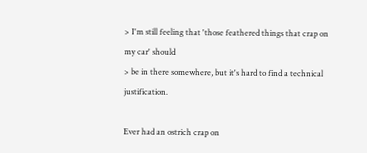> I'm still feeling that 'those feathered things that crap on my car' should
> be in there somewhere, but it's hard to find a technical justification.

Ever had an ostrich crap on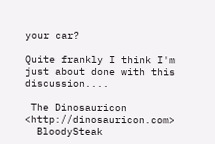your car?

Quite frankly I think I'm just about done with this discussion....

 The Dinosauricon        <http://dinosauricon.com>
  BloodySteak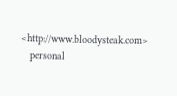<http://www.bloodysteak.com>
   personal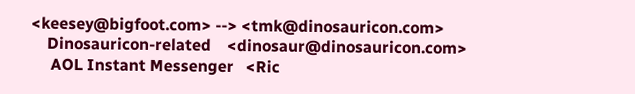<keesey@bigfoot.com> --> <tmk@dinosauricon.com>
    Dinosauricon-related    <dinosaur@dinosauricon.com>
     AOL Instant Messenger   <Ric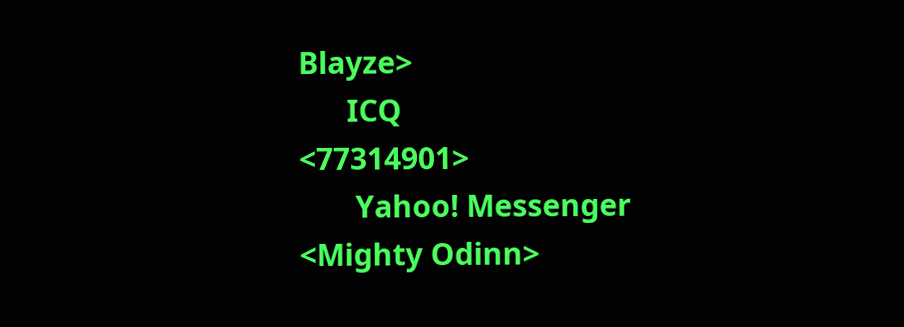Blayze>
      ICQ                     <77314901>
       Yahoo! Messenger        <Mighty Odinn>